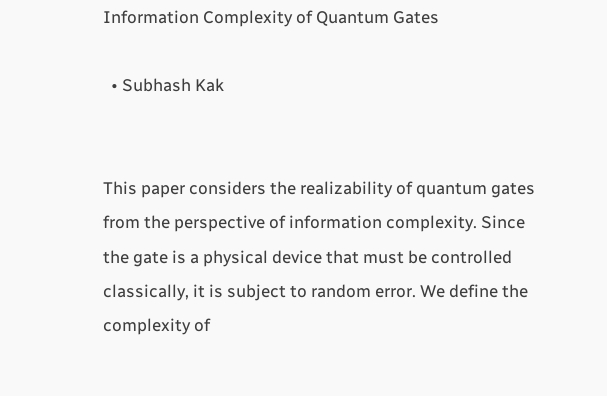Information Complexity of Quantum Gates

  • Subhash Kak


This paper considers the realizability of quantum gates from the perspective of information complexity. Since the gate is a physical device that must be controlled classically, it is subject to random error. We define the complexity of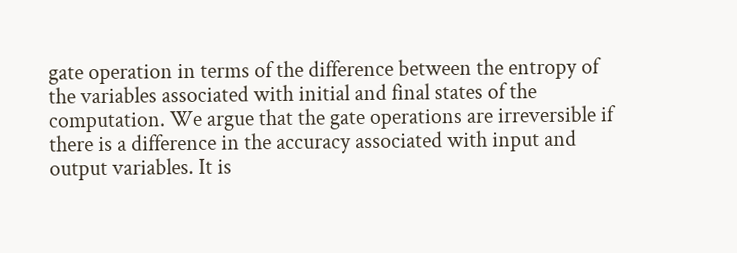gate operation in terms of the difference between the entropy of the variables associated with initial and final states of the computation. We argue that the gate operations are irreversible if there is a difference in the accuracy associated with input and output variables. It is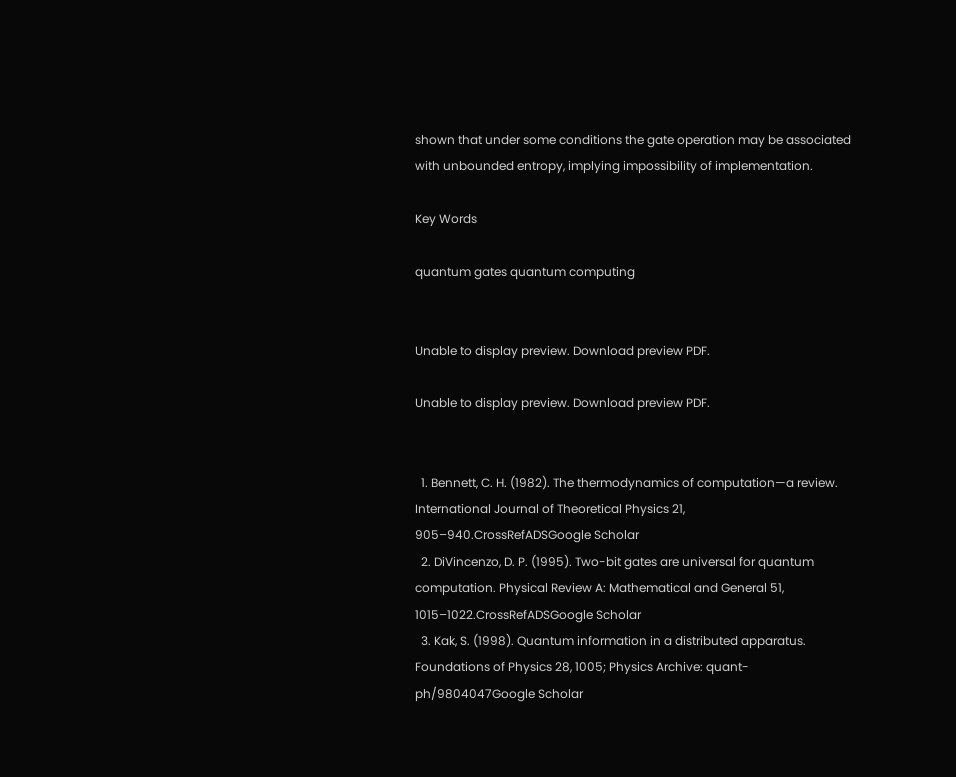shown that under some conditions the gate operation may be associated with unbounded entropy, implying impossibility of implementation.

Key Words

quantum gates quantum computing


Unable to display preview. Download preview PDF.

Unable to display preview. Download preview PDF.


  1. Bennett, C. H. (1982). The thermodynamics of computation—a review. International Journal of Theoretical Physics 21, 905–940.CrossRefADSGoogle Scholar
  2. DiVincenzo, D. P. (1995). Two-bit gates are universal for quantum computation. Physical Review A: Mathematical and General 51, 1015–1022.CrossRefADSGoogle Scholar
  3. Kak, S. (1998). Quantum information in a distributed apparatus. Foundations of Physics 28, 1005; Physics Archive: quant-ph/9804047Google Scholar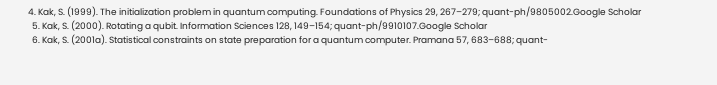4. Kak, S. (1999). The initialization problem in quantum computing. Foundations of Physics 29, 267–279; quant-ph/9805002.Google Scholar
  5. Kak, S. (2000). Rotating a qubit. Information Sciences 128, 149–154; quant-ph/9910107.Google Scholar
  6. Kak, S. (2001a). Statistical constraints on state preparation for a quantum computer. Pramana 57, 683–688; quant-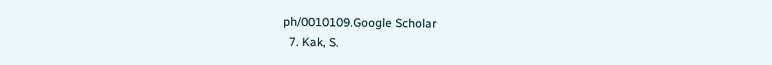ph/0010109.Google Scholar
  7. Kak, S.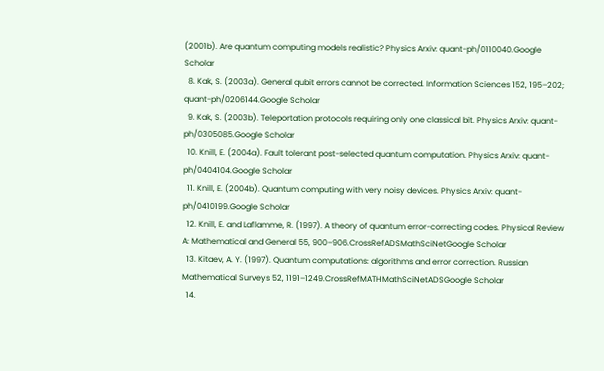(2001b). Are quantum computing models realistic? Physics Arxiv: quant-ph/0110040.Google Scholar
  8. Kak, S. (2003a). General qubit errors cannot be corrected. Information Sciences 152, 195–202; quant-ph/0206144.Google Scholar
  9. Kak, S. (2003b). Teleportation protocols requiring only one classical bit. Physics Arxiv: quant-ph/0305085.Google Scholar
  10. Knill, E. (2004a). Fault tolerant post-selected quantum computation. Physics Arxiv: quant-ph/0404104.Google Scholar
  11. Knill, E. (2004b). Quantum computing with very noisy devices. Physics Arxiv: quant-ph/0410199.Google Scholar
  12. Knill, E. and Laflamme, R. (1997). A theory of quantum error-correcting codes. Physical Review A: Mathematical and General 55, 900–906.CrossRefADSMathSciNetGoogle Scholar
  13. Kitaev, A. Y. (1997). Quantum computations: algorithms and error correction. Russian Mathematical Surveys 52, 1191–1249.CrossRefMATHMathSciNetADSGoogle Scholar
  14.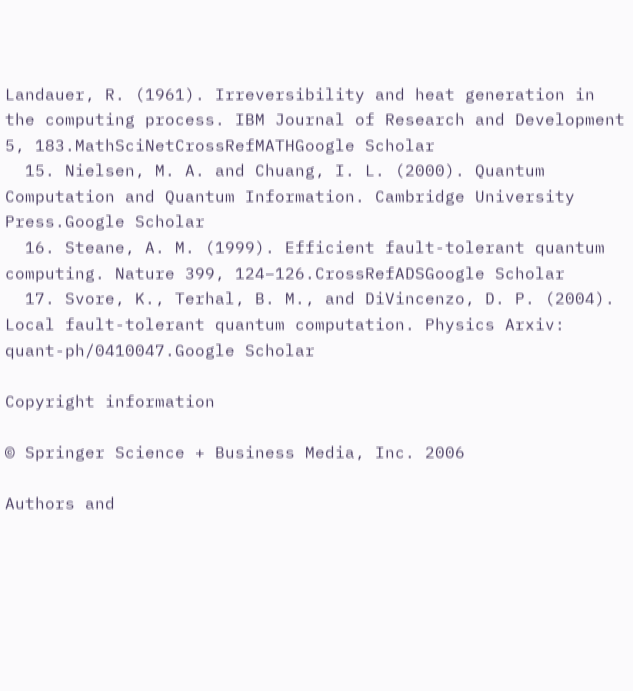Landauer, R. (1961). Irreversibility and heat generation in the computing process. IBM Journal of Research and Development 5, 183.MathSciNetCrossRefMATHGoogle Scholar
  15. Nielsen, M. A. and Chuang, I. L. (2000). Quantum Computation and Quantum Information. Cambridge University Press.Google Scholar
  16. Steane, A. M. (1999). Efficient fault-tolerant quantum computing. Nature 399, 124–126.CrossRefADSGoogle Scholar
  17. Svore, K., Terhal, B. M., and DiVincenzo, D. P. (2004). Local fault-tolerant quantum computation. Physics Arxiv: quant-ph/0410047.Google Scholar

Copyright information

© Springer Science + Business Media, Inc. 2006

Authors and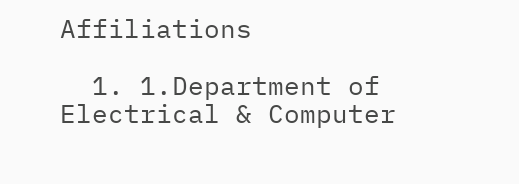Affiliations

  1. 1.Department of Electrical & Computer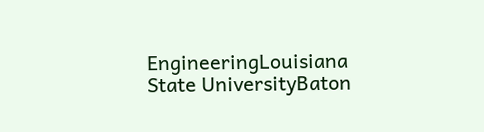EngineeringLouisiana State UniversityBaton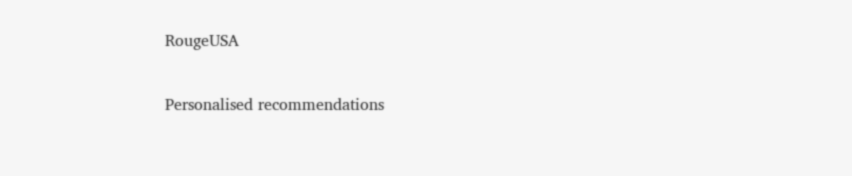RougeUSA

Personalised recommendations